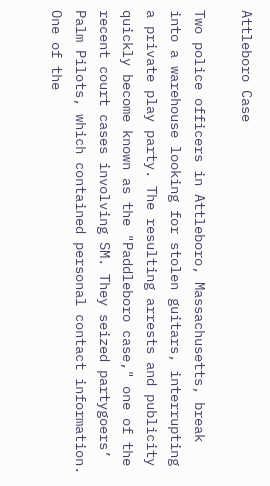Attleboro Case

Two police officers in Attleboro, Massachusetts, break into a warehouse looking for stolen guitars, interrupting a private play party. The resulting arrests and publicity quickly become known as the "Paddleboro case," one of the recent court cases involving SM. They seized partygoers’ Palm Pilots, which contained personal contact information. One of the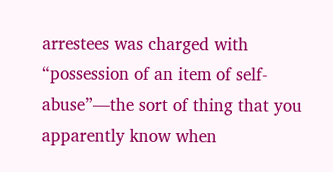arrestees was charged with “possession of an item of self-abuse”—the sort of thing that you apparently know when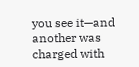you see it—and another was charged with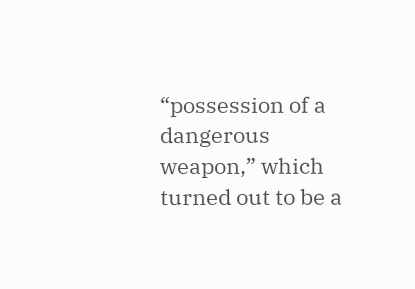“possession of a dangerous weapon,” which turned out to be a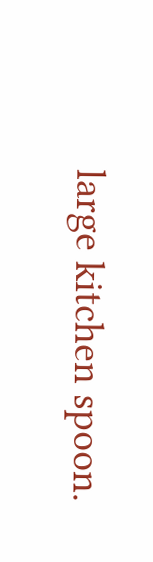large kitchen spoon.